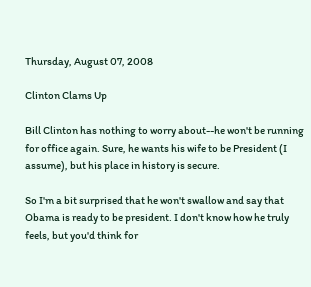Thursday, August 07, 2008

Clinton Clams Up

Bill Clinton has nothing to worry about--he won't be running for office again. Sure, he wants his wife to be President (I assume), but his place in history is secure.

So I'm a bit surprised that he won't swallow and say that Obama is ready to be president. I don't know how he truly feels, but you'd think for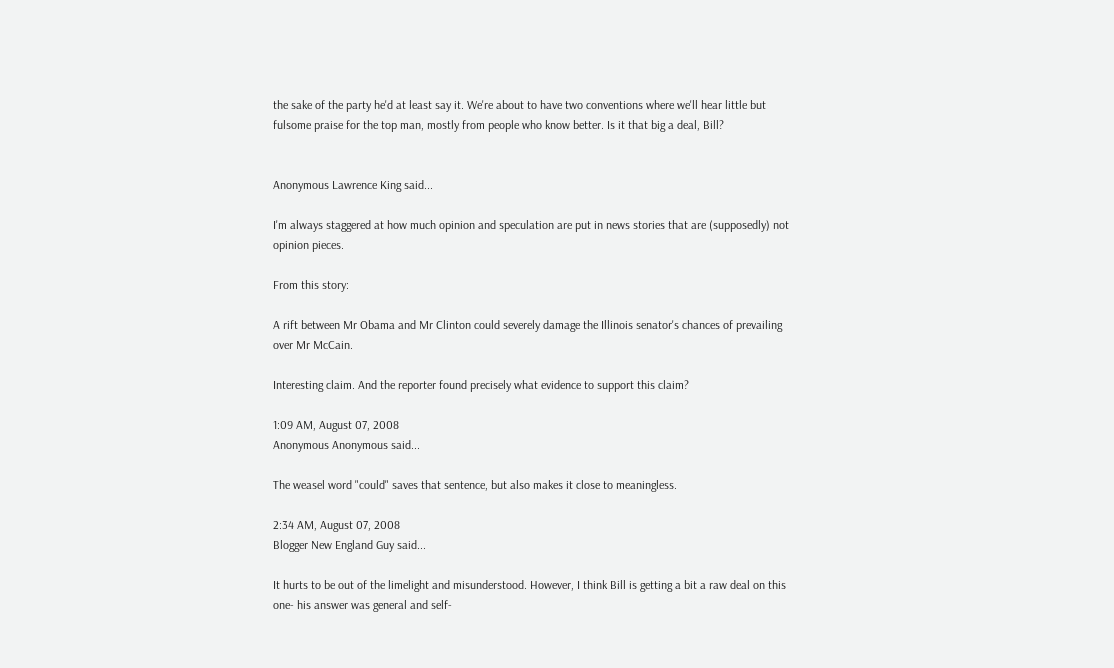the sake of the party he'd at least say it. We're about to have two conventions where we'll hear little but fulsome praise for the top man, mostly from people who know better. Is it that big a deal, Bill?


Anonymous Lawrence King said...

I'm always staggered at how much opinion and speculation are put in news stories that are (supposedly) not opinion pieces.

From this story:

A rift between Mr Obama and Mr Clinton could severely damage the Illinois senator's chances of prevailing over Mr McCain.

Interesting claim. And the reporter found precisely what evidence to support this claim?

1:09 AM, August 07, 2008
Anonymous Anonymous said...

The weasel word "could" saves that sentence, but also makes it close to meaningless.

2:34 AM, August 07, 2008
Blogger New England Guy said...

It hurts to be out of the limelight and misunderstood. However, I think Bill is getting a bit a raw deal on this one- his answer was general and self-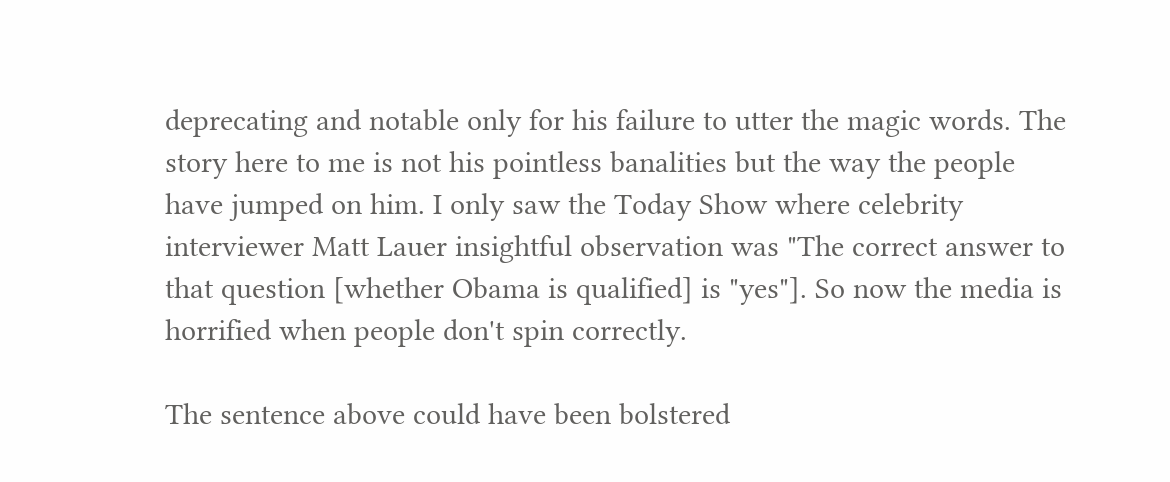deprecating and notable only for his failure to utter the magic words. The story here to me is not his pointless banalities but the way the people have jumped on him. I only saw the Today Show where celebrity interviewer Matt Lauer insightful observation was "The correct answer to that question [whether Obama is qualified] is "yes"]. So now the media is horrified when people don't spin correctly.

The sentence above could have been bolstered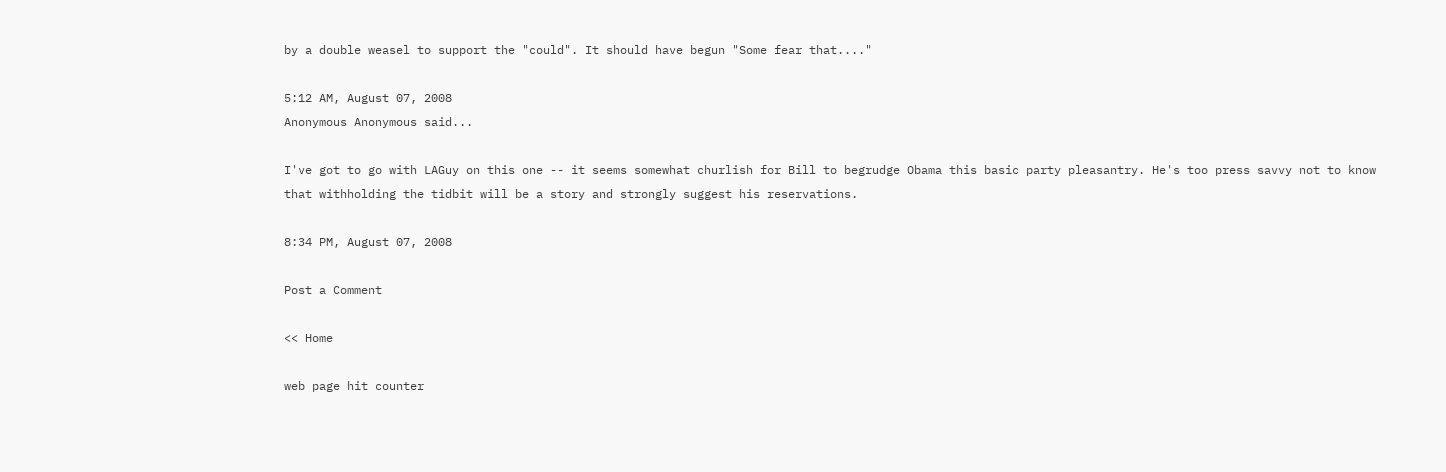by a double weasel to support the "could". It should have begun "Some fear that...."

5:12 AM, August 07, 2008
Anonymous Anonymous said...

I've got to go with LAGuy on this one -- it seems somewhat churlish for Bill to begrudge Obama this basic party pleasantry. He's too press savvy not to know that withholding the tidbit will be a story and strongly suggest his reservations.

8:34 PM, August 07, 2008

Post a Comment

<< Home

web page hit counter